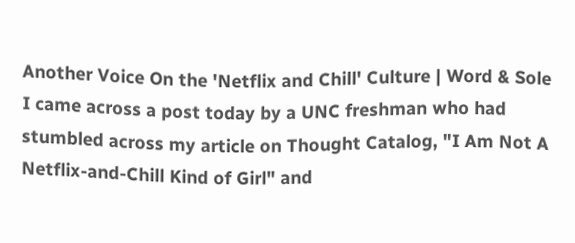Another Voice On the 'Netflix and Chill' Culture | Word & Sole
I came across a post today by a UNC freshman who had stumbled across my article on Thought Catalog, "I Am Not A Netflix-and-Chill Kind of Girl" and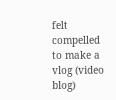felt compelled to make a vlog (video blog)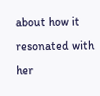about how it resonated with her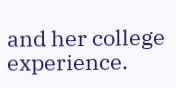and her college experience.